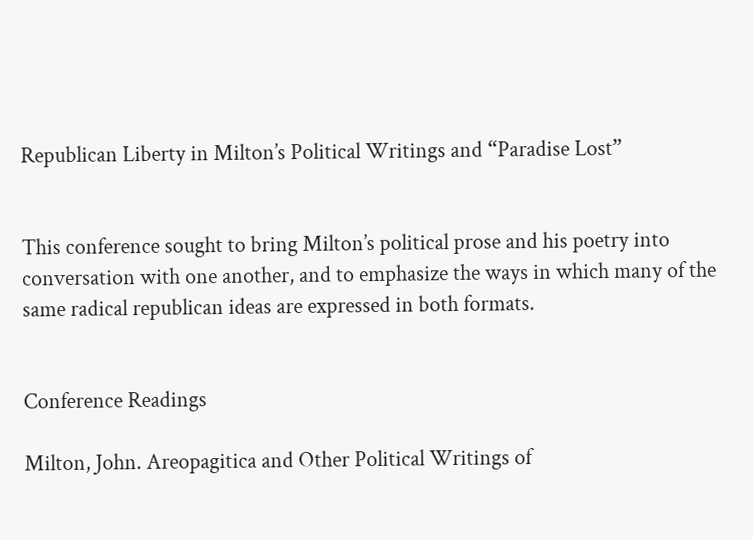Republican Liberty in Milton’s Political Writings and “Paradise Lost”


This conference sought to bring Milton’s political prose and his poetry into conversation with one another, and to emphasize the ways in which many of the same radical republican ideas are expressed in both formats.


Conference Readings

Milton, John. Areopagitica and Other Political Writings of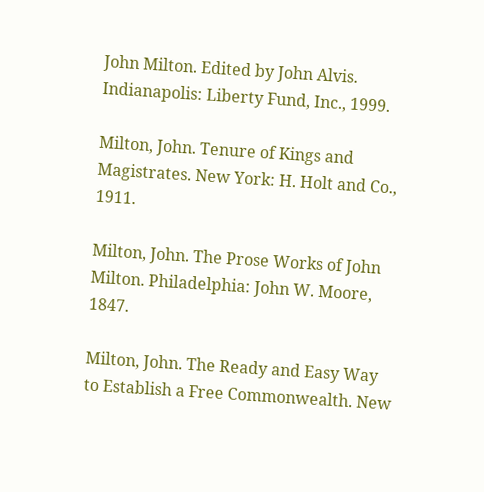John Milton. Edited by John Alvis. Indianapolis: Liberty Fund, Inc., 1999.

Milton, John. Tenure of Kings and Magistrates. New York: H. Holt and Co., 1911.

Milton, John. The Prose Works of John Milton. Philadelphia: John W. Moore, 1847.

Milton, John. The Ready and Easy Way to Establish a Free Commonwealth. New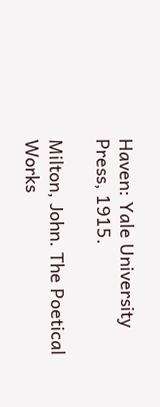Haven: Yale University Press, 1915.

Milton, John. The Poetical Works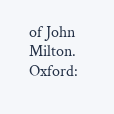of John Milton. Oxford: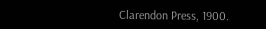Clarendon Press, 1900.